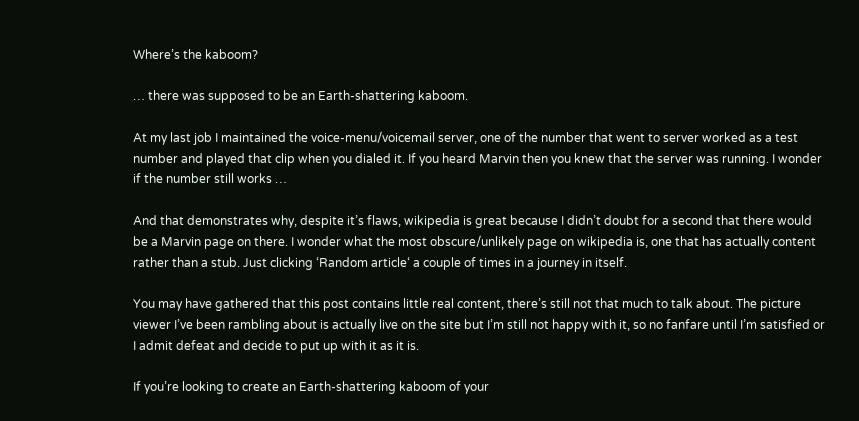Where’s the kaboom?

… there was supposed to be an Earth-shattering kaboom.

At my last job I maintained the voice-menu/voicemail server, one of the number that went to server worked as a test number and played that clip when you dialed it. If you heard Marvin then you knew that the server was running. I wonder if the number still works …

And that demonstrates why, despite it’s flaws, wikipedia is great because I didn’t doubt for a second that there would be a Marvin page on there. I wonder what the most obscure/unlikely page on wikipedia is, one that has actually content rather than a stub. Just clicking ‘Random article‘ a couple of times in a journey in itself.

You may have gathered that this post contains little real content, there’s still not that much to talk about. The picture viewer I’ve been rambling about is actually live on the site but I’m still not happy with it, so no fanfare until I’m satisfied or I admit defeat and decide to put up with it as it is.

If you’re looking to create an Earth-shattering kaboom of your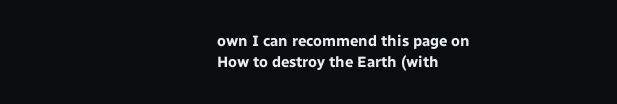own I can recommend this page on How to destroy the Earth (with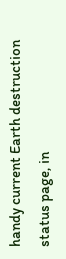handy current Earth destruction status page, in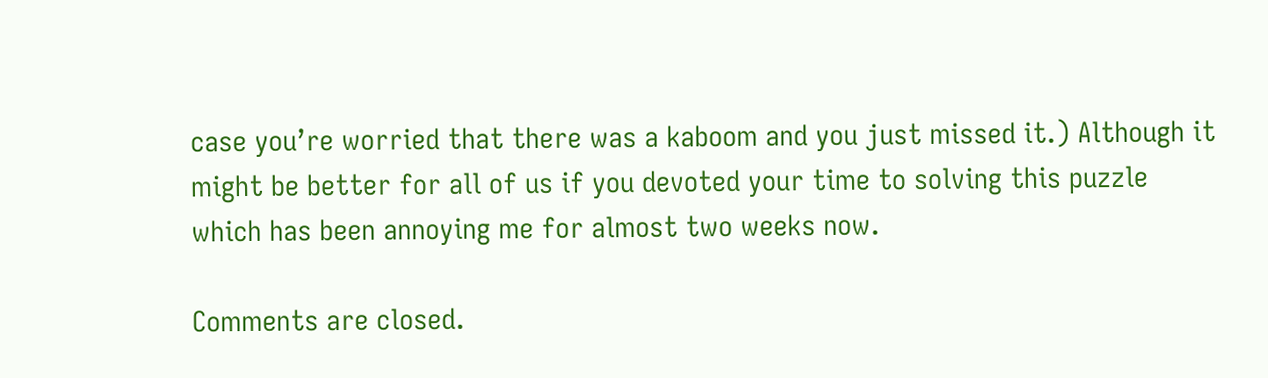case you’re worried that there was a kaboom and you just missed it.) Although it might be better for all of us if you devoted your time to solving this puzzle which has been annoying me for almost two weeks now.

Comments are closed.